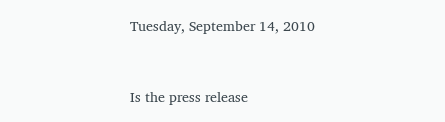Tuesday, September 14, 2010


Is the press release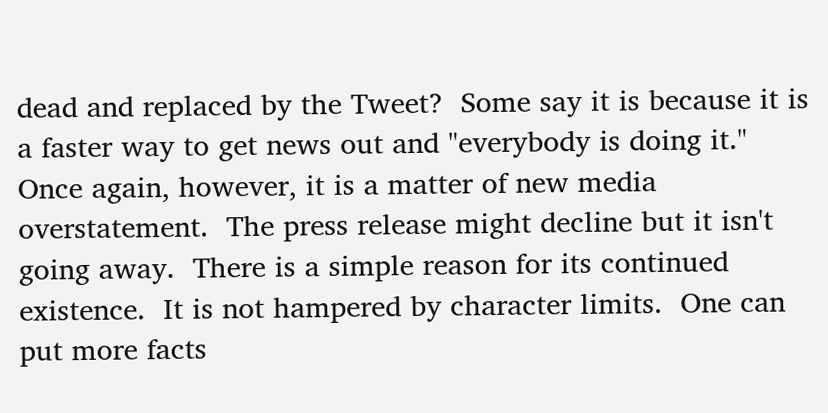dead and replaced by the Tweet?  Some say it is because it is a faster way to get news out and "everybody is doing it."  Once again, however, it is a matter of new media overstatement.  The press release might decline but it isn't going away.  There is a simple reason for its continued existence.  It is not hampered by character limits.  One can put more facts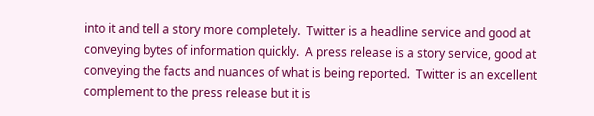into it and tell a story more completely.  Twitter is a headline service and good at conveying bytes of information quickly.  A press release is a story service, good at conveying the facts and nuances of what is being reported.  Twitter is an excellent complement to the press release but it is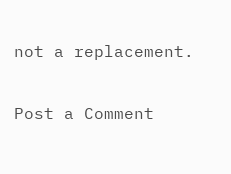not a replacement.


Post a Comment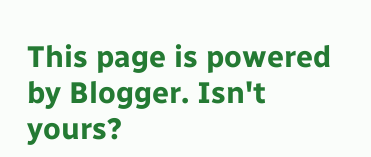This page is powered by Blogger. Isn't yours?